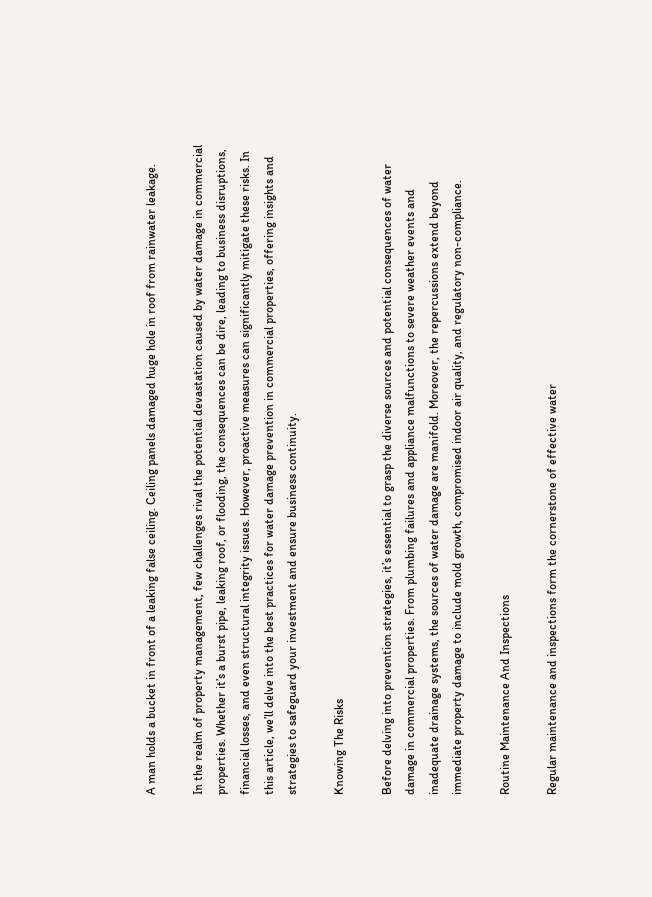A man holds a bucket in front of a leaking false ceiling. Ceiling panels damaged huge hole in roof from rainwater leakage.

In the realm of property management, few challenges rival the potential devastation caused by water damage in commercial properties. Whether it’s a burst pipe, leaking roof, or flooding, the consequences can be dire, leading to business disruptions, financial losses, and even structural integrity issues. However, proactive measures can significantly mitigate these risks. In this article, we’ll delve into the best practices for water damage prevention in commercial properties, offering insights and strategies to safeguard your investment and ensure business continuity.

Knowing The Risks

Before delving into prevention strategies, it’s essential to grasp the diverse sources and potential consequences of water damage in commercial properties. From plumbing failures and appliance malfunctions to severe weather events and inadequate drainage systems, the sources of water damage are manifold. Moreover, the repercussions extend beyond immediate property damage to include mold growth, compromised indoor air quality, and regulatory non-compliance.

Routine Maintenance And Inspections

Regular maintenance and inspections form the cornerstone of effective water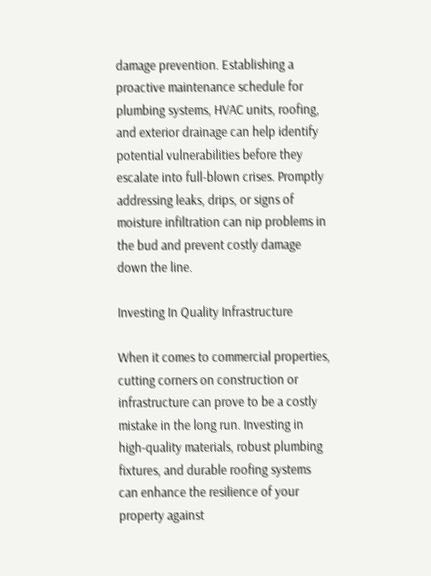damage prevention. Establishing a proactive maintenance schedule for plumbing systems, HVAC units, roofing, and exterior drainage can help identify potential vulnerabilities before they escalate into full-blown crises. Promptly addressing leaks, drips, or signs of moisture infiltration can nip problems in the bud and prevent costly damage down the line.

Investing In Quality Infrastructure

When it comes to commercial properties, cutting corners on construction or infrastructure can prove to be a costly mistake in the long run. Investing in high-quality materials, robust plumbing fixtures, and durable roofing systems can enhance the resilience of your property against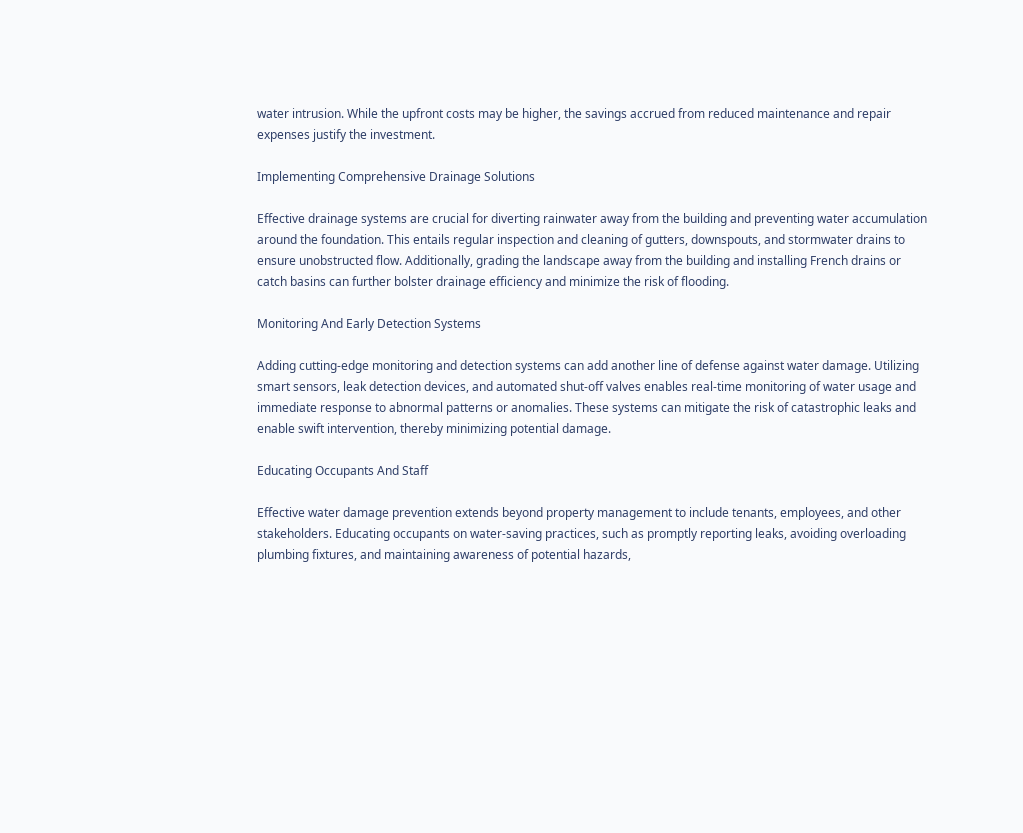water intrusion. While the upfront costs may be higher, the savings accrued from reduced maintenance and repair expenses justify the investment.

Implementing Comprehensive Drainage Solutions

Effective drainage systems are crucial for diverting rainwater away from the building and preventing water accumulation around the foundation. This entails regular inspection and cleaning of gutters, downspouts, and stormwater drains to ensure unobstructed flow. Additionally, grading the landscape away from the building and installing French drains or catch basins can further bolster drainage efficiency and minimize the risk of flooding.

Monitoring And Early Detection Systems

Adding cutting-edge monitoring and detection systems can add another line of defense against water damage. Utilizing smart sensors, leak detection devices, and automated shut-off valves enables real-time monitoring of water usage and immediate response to abnormal patterns or anomalies. These systems can mitigate the risk of catastrophic leaks and enable swift intervention, thereby minimizing potential damage.

Educating Occupants And Staff

Effective water damage prevention extends beyond property management to include tenants, employees, and other stakeholders. Educating occupants on water-saving practices, such as promptly reporting leaks, avoiding overloading plumbing fixtures, and maintaining awareness of potential hazards,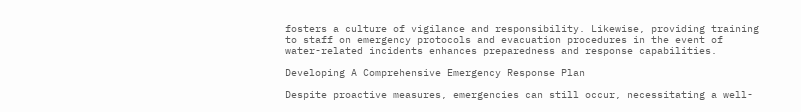fosters a culture of vigilance and responsibility. Likewise, providing training to staff on emergency protocols and evacuation procedures in the event of water-related incidents enhances preparedness and response capabilities.

Developing A Comprehensive Emergency Response Plan

Despite proactive measures, emergencies can still occur, necessitating a well-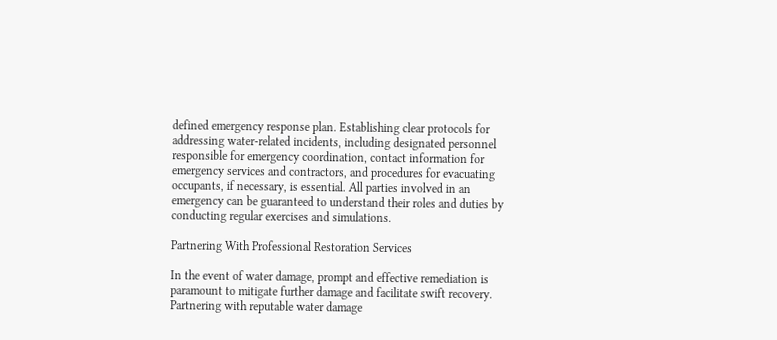defined emergency response plan. Establishing clear protocols for addressing water-related incidents, including designated personnel responsible for emergency coordination, contact information for emergency services and contractors, and procedures for evacuating occupants, if necessary, is essential. All parties involved in an emergency can be guaranteed to understand their roles and duties by conducting regular exercises and simulations.

Partnering With Professional Restoration Services

In the event of water damage, prompt and effective remediation is paramount to mitigate further damage and facilitate swift recovery. Partnering with reputable water damage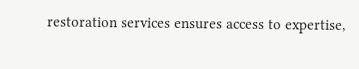restoration services ensures access to expertise,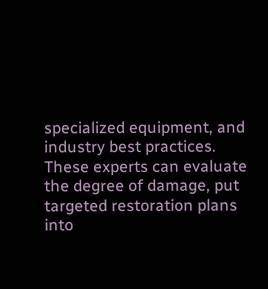specialized equipment, and industry best practices. These experts can evaluate the degree of damage, put targeted restoration plans into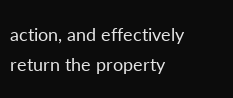action, and effectively return the property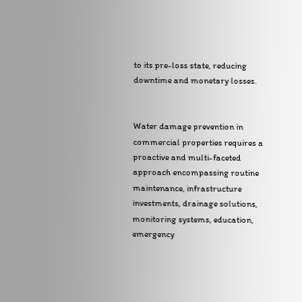to its pre-loss state, reducing downtime and monetary losses.


Water damage prevention in commercial properties requires a proactive and multi-faceted approach encompassing routine maintenance, infrastructure investments, drainage solutions, monitoring systems, education, emergency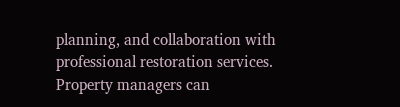planning, and collaboration with professional restoration services. Property managers can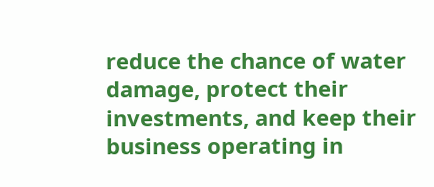reduce the chance of water damage, protect their investments, and keep their business operating in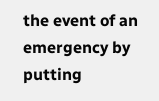the event of an emergency by putting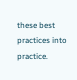these best practices into practice.